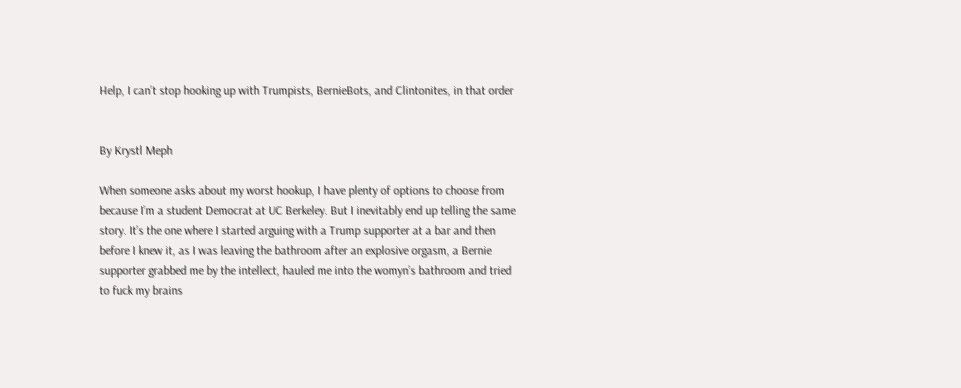Help, I can’t stop hooking up with Trumpists, BernieBots, and Clintonites, in that order


By Krystl Meph

When someone asks about my worst hookup, I have plenty of options to choose from because I’m a student Democrat at UC Berkeley. But I inevitably end up telling the same story. It’s the one where I started arguing with a Trump supporter at a bar and then before I knew it, as I was leaving the bathroom after an explosive orgasm, a Bernie supporter grabbed me by the intellect, hauled me into the womyn’s bathroom and tried to fuck my brains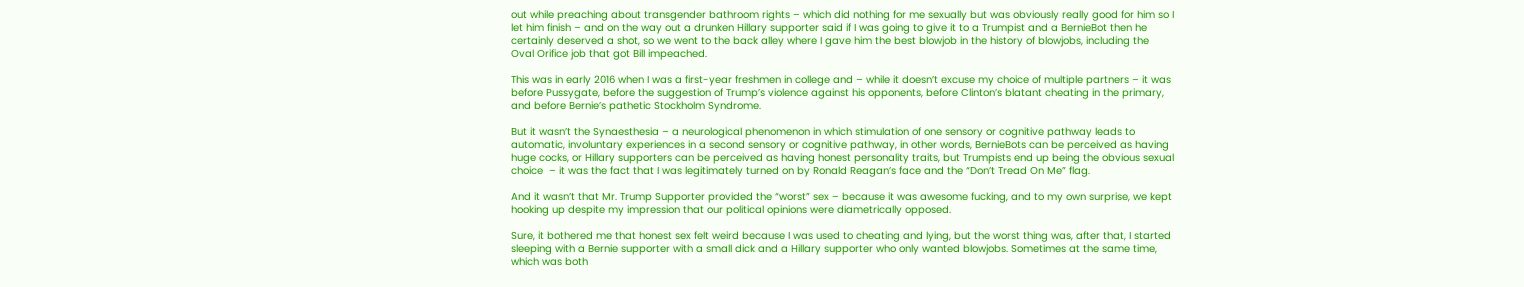out while preaching about transgender bathroom rights – which did nothing for me sexually but was obviously really good for him so I let him finish – and on the way out a drunken Hillary supporter said if I was going to give it to a Trumpist and a BernieBot then he certainly deserved a shot, so we went to the back alley where I gave him the best blowjob in the history of blowjobs, including the Oval Orifice job that got Bill impeached.

This was in early 2016 when I was a first-year freshmen in college and – while it doesn’t excuse my choice of multiple partners – it was before Pussygate, before the suggestion of Trump’s violence against his opponents, before Clinton’s blatant cheating in the primary, and before Bernie’s pathetic Stockholm Syndrome.

But it wasn’t the Synaesthesia – a neurological phenomenon in which stimulation of one sensory or cognitive pathway leads to automatic, involuntary experiences in a second sensory or cognitive pathway, in other words, BernieBots can be perceived as having huge cocks, or Hillary supporters can be perceived as having honest personality traits, but Trumpists end up being the obvious sexual choice  – it was the fact that I was legitimately turned on by Ronald Reagan’s face and the “Don’t Tread On Me” flag.

And it wasn’t that Mr. Trump Supporter provided the “worst” sex – because it was awesome fucking, and to my own surprise, we kept hooking up despite my impression that our political opinions were diametrically opposed.

Sure, it bothered me that honest sex felt weird because I was used to cheating and lying, but the worst thing was, after that, I started sleeping with a Bernie supporter with a small dick and a Hillary supporter who only wanted blowjobs. Sometimes at the same time, which was both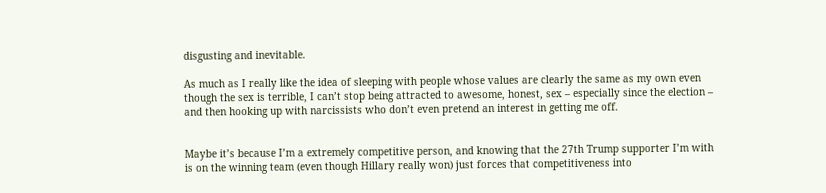disgusting and inevitable.

As much as I really like the idea of sleeping with people whose values are clearly the same as my own even though the sex is terrible, I can’t stop being attracted to awesome, honest, sex – especially since the election – and then hooking up with narcissists who don’t even pretend an interest in getting me off.


Maybe it’s because I’m a extremely competitive person, and knowing that the 27th Trump supporter I’m with is on the winning team (even though Hillary really won) just forces that competitiveness into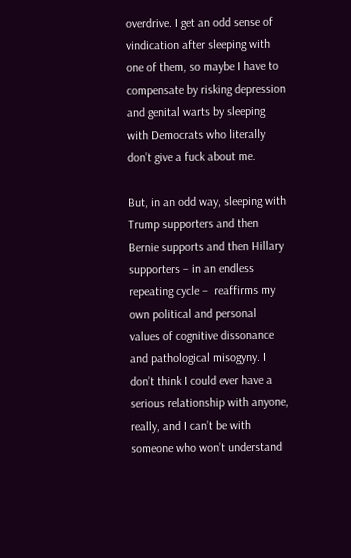overdrive. I get an odd sense of vindication after sleeping with one of them, so maybe I have to compensate by risking depression and genital warts by sleeping with Democrats who literally don’t give a fuck about me.

But, in an odd way, sleeping with Trump supporters and then Bernie supports and then Hillary supporters – in an endless repeating cycle –  reaffirms my own political and personal values of cognitive dissonance and pathological misogyny. I don’t think I could ever have a serious relationship with anyone, really, and I can’t be with someone who won’t understand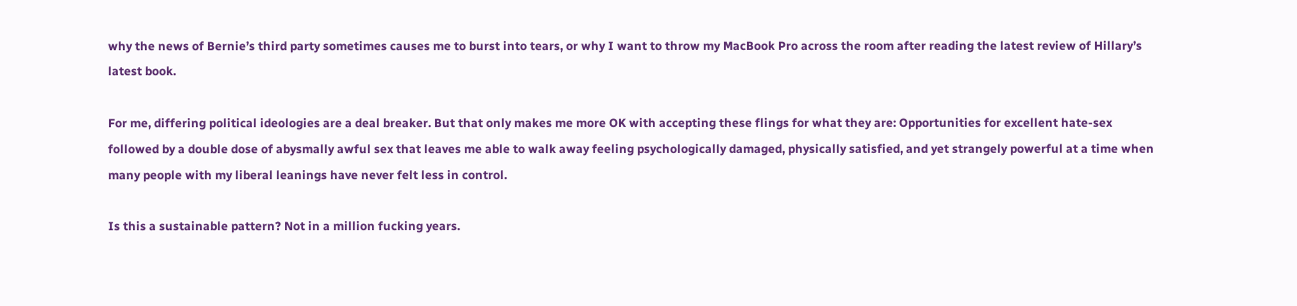why the news of Bernie’s third party sometimes causes me to burst into tears, or why I want to throw my MacBook Pro across the room after reading the latest review of Hillary’s latest book.

For me, differing political ideologies are a deal breaker. But that only makes me more OK with accepting these flings for what they are: Opportunities for excellent hate-sex followed by a double dose of abysmally awful sex that leaves me able to walk away feeling psychologically damaged, physically satisfied, and yet strangely powerful at a time when many people with my liberal leanings have never felt less in control.

Is this a sustainable pattern? Not in a million fucking years.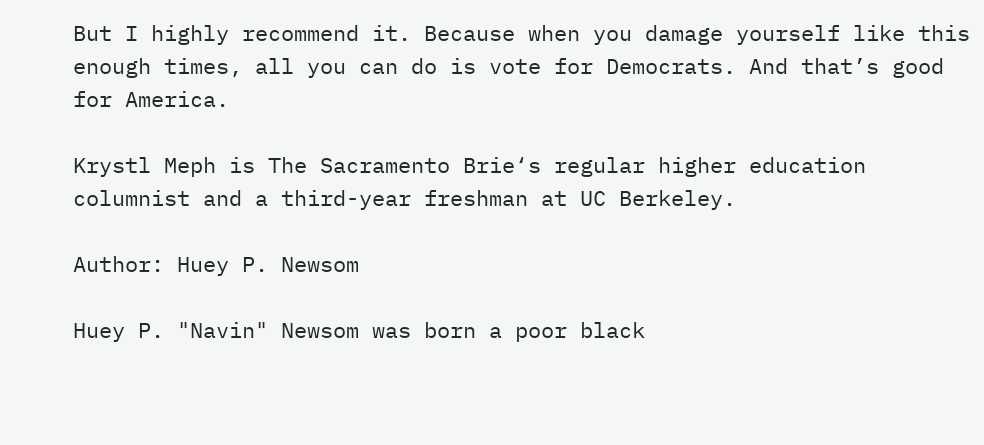But I highly recommend it. Because when you damage yourself like this enough times, all you can do is vote for Democrats. And that’s good for America.

Krystl Meph is The Sacramento Brie‘s regular higher education columnist and a third-year freshman at UC Berkeley.

Author: Huey P. Newsom

Huey P. "Navin" Newsom was born a poor black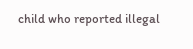child who reported illegal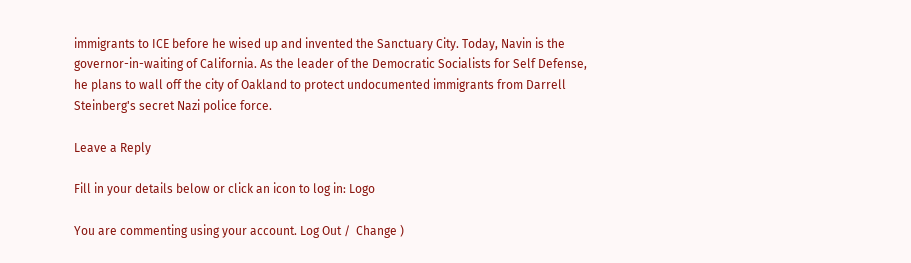immigrants to ICE before he wised up and invented the Sanctuary City. Today, Navin is the governor-in-waiting of California. As the leader of the Democratic Socialists for Self Defense, he plans to wall off the city of Oakland to protect undocumented immigrants from Darrell Steinberg's secret Nazi police force.

Leave a Reply

Fill in your details below or click an icon to log in: Logo

You are commenting using your account. Log Out /  Change )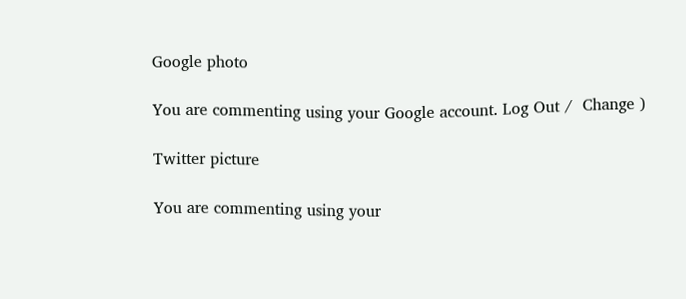Google photo

You are commenting using your Google account. Log Out /  Change )

Twitter picture

You are commenting using your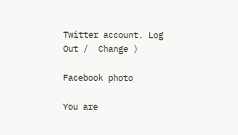Twitter account. Log Out /  Change )

Facebook photo

You are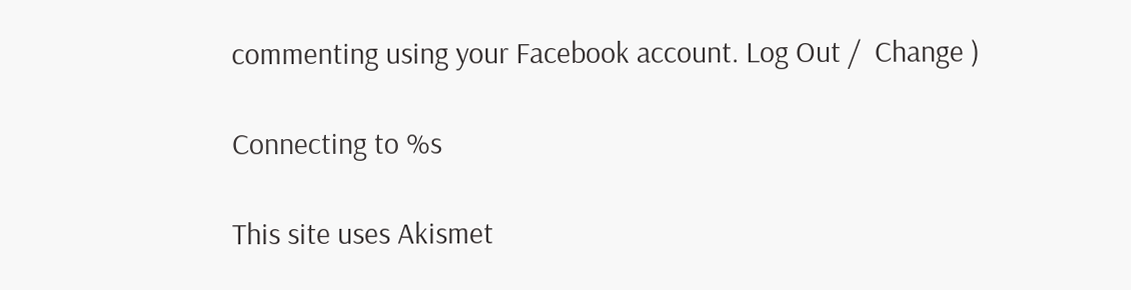commenting using your Facebook account. Log Out /  Change )

Connecting to %s

This site uses Akismet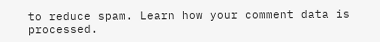to reduce spam. Learn how your comment data is processed.